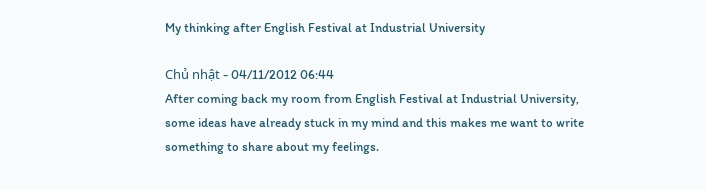My thinking after English Festival at Industrial University

Chủ nhật - 04/11/2012 06:44
After coming back my room from English Festival at Industrial University, some ideas have already stuck in my mind and this makes me want to write something to share about my feelings.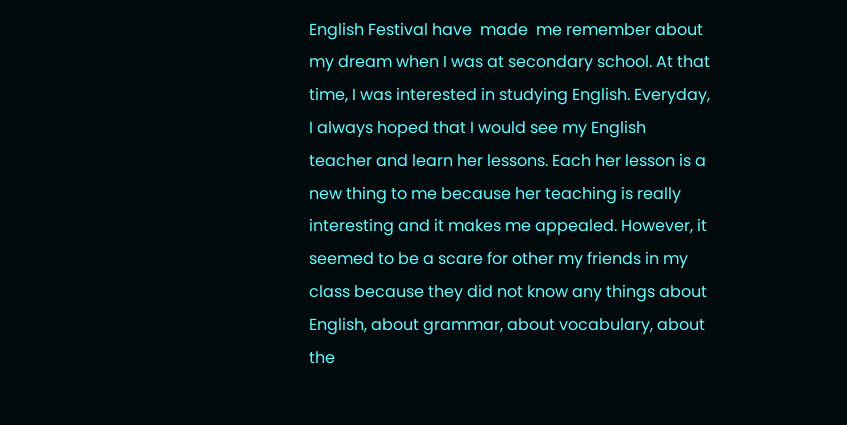English Festival have  made  me remember about my dream when I was at secondary school. At that time, I was interested in studying English. Everyday, I always hoped that I would see my English teacher and learn her lessons. Each her lesson is a new thing to me because her teaching is really interesting and it makes me appealed. However, it seemed to be a scare for other my friends in my class because they did not know any things about English, about grammar, about vocabulary, about the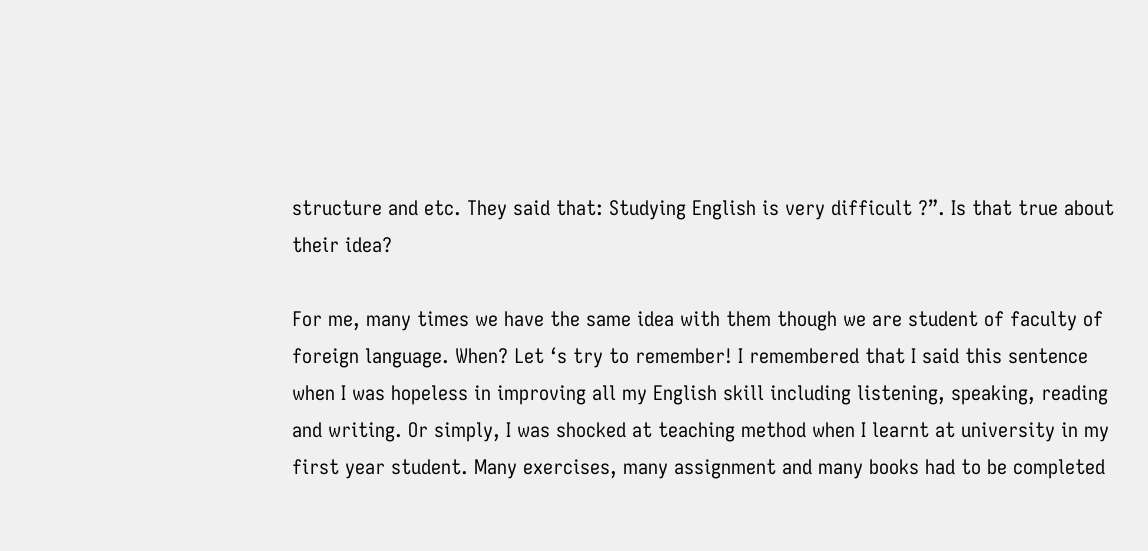structure and etc. They said that: Studying English is very difficult ?”. Is that true about their idea?

For me, many times we have the same idea with them though we are student of faculty of foreign language. When? Let ‘s try to remember! I remembered that I said this sentence when I was hopeless in improving all my English skill including listening, speaking, reading and writing. Or simply, I was shocked at teaching method when I learnt at university in my first year student. Many exercises, many assignment and many books had to be completed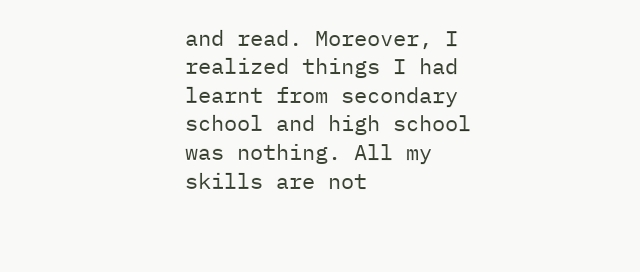and read. Moreover, I realized things I had learnt from secondary school and high school was nothing. All my skills are not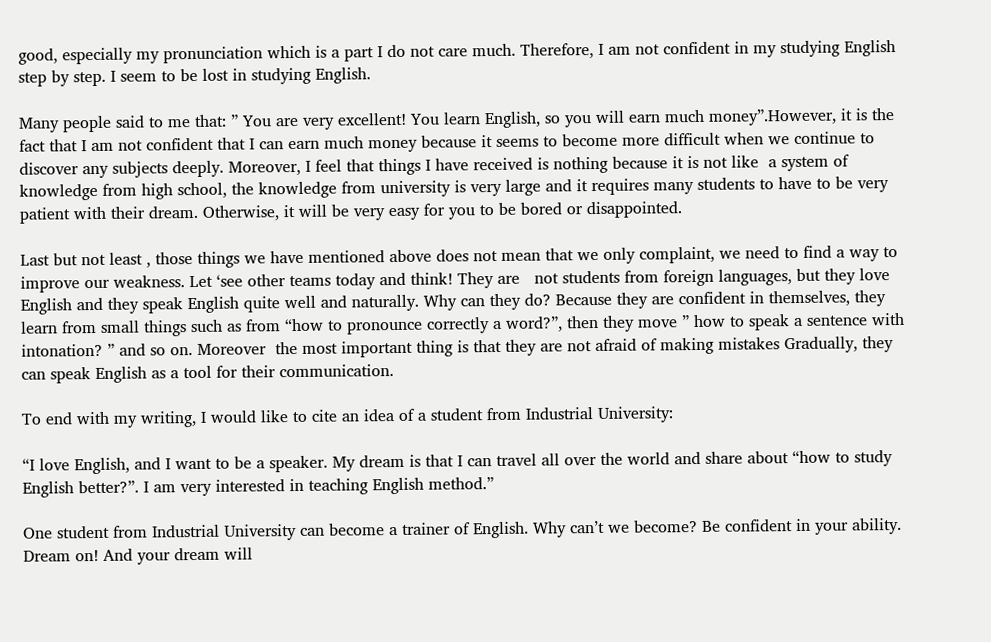good, especially my pronunciation which is a part I do not care much. Therefore, I am not confident in my studying English step by step. I seem to be lost in studying English.

Many people said to me that: ” You are very excellent! You learn English, so you will earn much money”.However, it is the fact that I am not confident that I can earn much money because it seems to become more difficult when we continue to discover any subjects deeply. Moreover, I feel that things I have received is nothing because it is not like  a system of knowledge from high school, the knowledge from university is very large and it requires many students to have to be very patient with their dream. Otherwise, it will be very easy for you to be bored or disappointed.

Last but not least , those things we have mentioned above does not mean that we only complaint, we need to find a way to improve our weakness. Let ‘see other teams today and think! They are   not students from foreign languages, but they love English and they speak English quite well and naturally. Why can they do? Because they are confident in themselves, they learn from small things such as from “how to pronounce correctly a word?”, then they move ” how to speak a sentence with intonation? ” and so on. Moreover  the most important thing is that they are not afraid of making mistakes Gradually, they can speak English as a tool for their communication.

To end with my writing, I would like to cite an idea of a student from Industrial University:

“I love English, and I want to be a speaker. My dream is that I can travel all over the world and share about “how to study English better?”. I am very interested in teaching English method.”

One student from Industrial University can become a trainer of English. Why can’t we become? Be confident in your ability. Dream on! And your dream will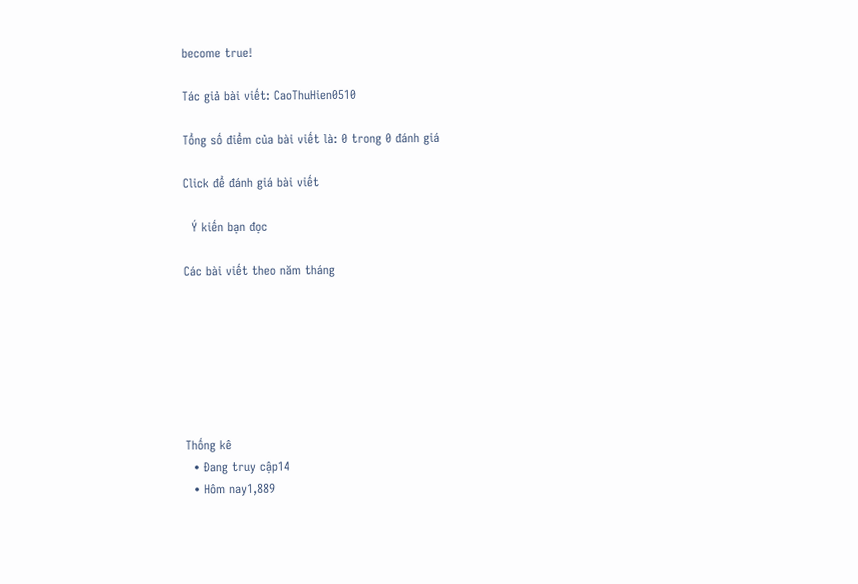become true!

Tác giả bài viết: CaoThuHien0510

Tổng số điểm của bài viết là: 0 trong 0 đánh giá

Click để đánh giá bài viết

  Ý kiến bạn đọc

Các bài viết theo năm tháng







Thống kê
  • Đang truy cập14
  • Hôm nay1,889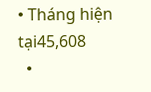• Tháng hiện tại45,608
  •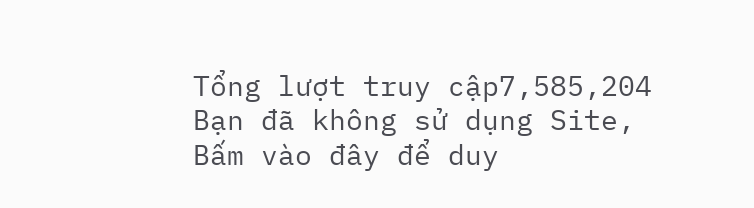Tổng lượt truy cập7,585,204
Bạn đã không sử dụng Site, Bấm vào đây để duy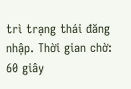trì trạng thái đăng nhập. Thời gian chờ: 60 giây